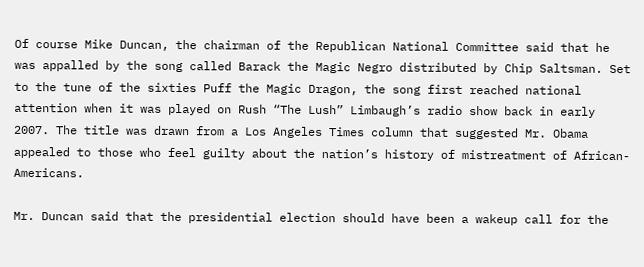Of course Mike Duncan, the chairman of the Republican National Committee said that he was appalled by the song called Barack the Magic Negro distributed by Chip Saltsman. Set to the tune of the sixties Puff the Magic Dragon, the song first reached national attention when it was played on Rush “The Lush” Limbaugh’s radio show back in early 2007. The title was drawn from a Los Angeles Times column that suggested Mr. Obama appealed to those who feel guilty about the nation’s history of mistreatment of African-Americans.

Mr. Duncan said that the presidential election should have been a wakeup call for the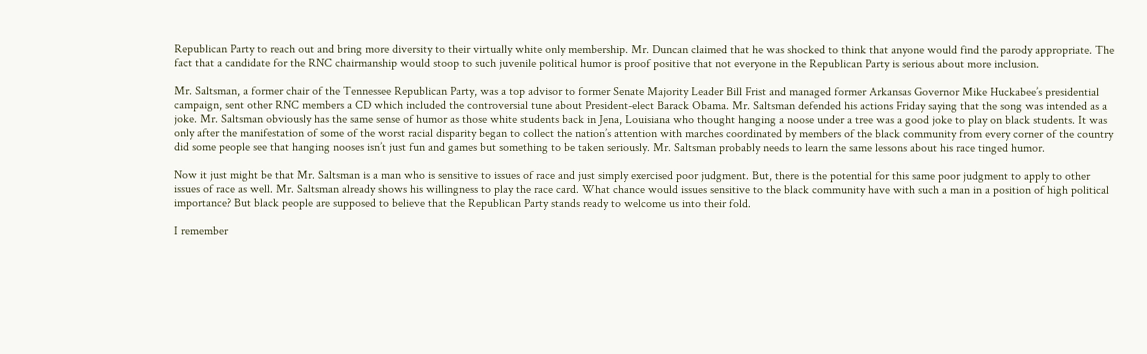Republican Party to reach out and bring more diversity to their virtually white only membership. Mr. Duncan claimed that he was shocked to think that anyone would find the parody appropriate. The fact that a candidate for the RNC chairmanship would stoop to such juvenile political humor is proof positive that not everyone in the Republican Party is serious about more inclusion.

Mr. Saltsman, a former chair of the Tennessee Republican Party, was a top advisor to former Senate Majority Leader Bill Frist and managed former Arkansas Governor Mike Huckabee’s presidential campaign, sent other RNC members a CD which included the controversial tune about President-elect Barack Obama. Mr. Saltsman defended his actions Friday saying that the song was intended as a joke. Mr. Saltsman obviously has the same sense of humor as those white students back in Jena, Louisiana who thought hanging a noose under a tree was a good joke to play on black students. It was only after the manifestation of some of the worst racial disparity began to collect the nation’s attention with marches coordinated by members of the black community from every corner of the country did some people see that hanging nooses isn’t just fun and games but something to be taken seriously. Mr. Saltsman probably needs to learn the same lessons about his race tinged humor.

Now it just might be that Mr. Saltsman is a man who is sensitive to issues of race and just simply exercised poor judgment. But, there is the potential for this same poor judgment to apply to other issues of race as well. Mr. Saltsman already shows his willingness to play the race card. What chance would issues sensitive to the black community have with such a man in a position of high political importance? But black people are supposed to believe that the Republican Party stands ready to welcome us into their fold.

I remember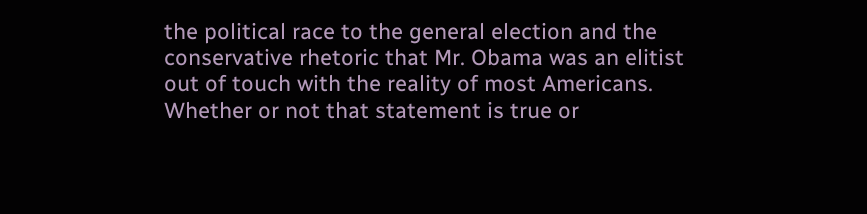the political race to the general election and the conservative rhetoric that Mr. Obama was an elitist out of touch with the reality of most Americans. Whether or not that statement is true or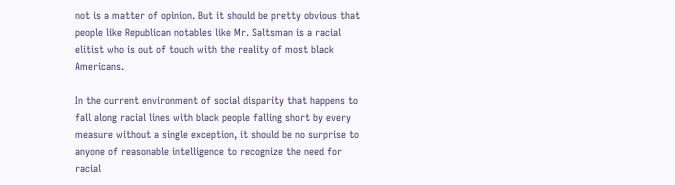not is a matter of opinion. But it should be pretty obvious that people like Republican notables like Mr. Saltsman is a racial elitist who is out of touch with the reality of most black Americans.

In the current environment of social disparity that happens to fall along racial lines with black people falling short by every measure without a single exception, it should be no surprise to anyone of reasonable intelligence to recognize the need for racial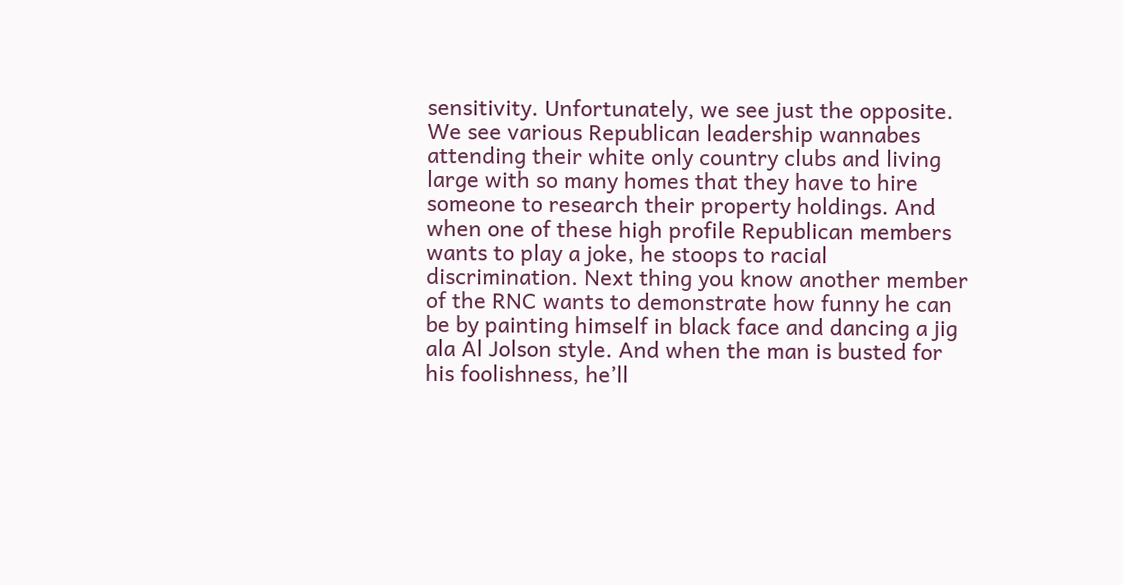sensitivity. Unfortunately, we see just the opposite. We see various Republican leadership wannabes attending their white only country clubs and living large with so many homes that they have to hire someone to research their property holdings. And when one of these high profile Republican members wants to play a joke, he stoops to racial discrimination. Next thing you know another member of the RNC wants to demonstrate how funny he can be by painting himself in black face and dancing a jig ala Al Jolson style. And when the man is busted for his foolishness, he’ll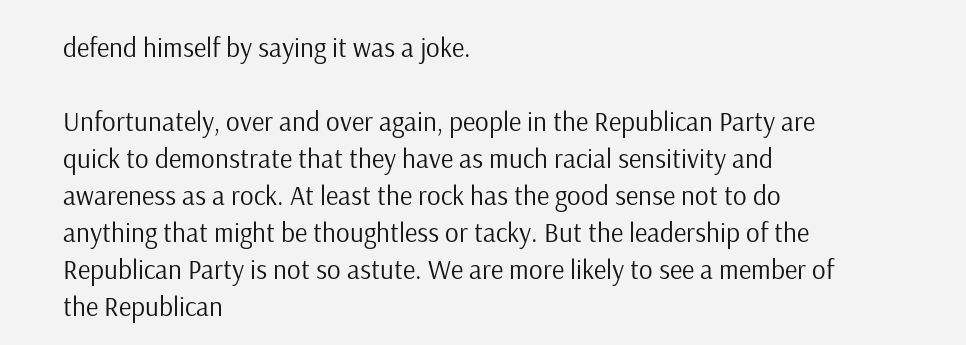defend himself by saying it was a joke.

Unfortunately, over and over again, people in the Republican Party are quick to demonstrate that they have as much racial sensitivity and awareness as a rock. At least the rock has the good sense not to do anything that might be thoughtless or tacky. But the leadership of the Republican Party is not so astute. We are more likely to see a member of the Republican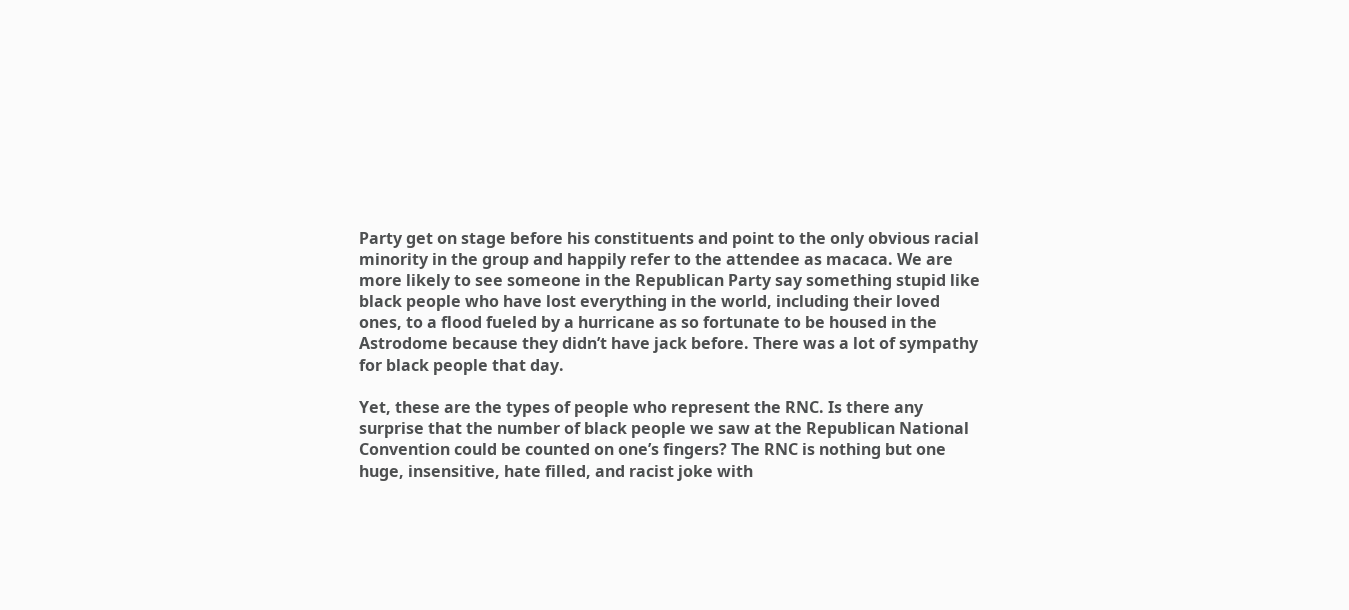Party get on stage before his constituents and point to the only obvious racial minority in the group and happily refer to the attendee as macaca. We are more likely to see someone in the Republican Party say something stupid like black people who have lost everything in the world, including their loved ones, to a flood fueled by a hurricane as so fortunate to be housed in the Astrodome because they didn’t have jack before. There was a lot of sympathy for black people that day.

Yet, these are the types of people who represent the RNC. Is there any surprise that the number of black people we saw at the Republican National Convention could be counted on one’s fingers? The RNC is nothing but one huge, insensitive, hate filled, and racist joke with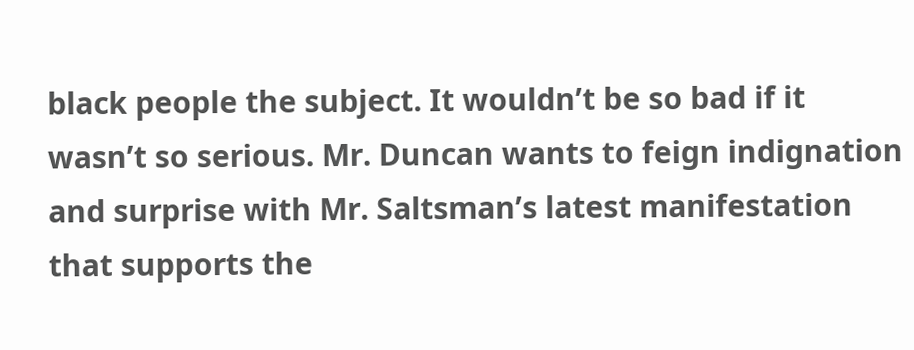black people the subject. It wouldn’t be so bad if it wasn’t so serious. Mr. Duncan wants to feign indignation and surprise with Mr. Saltsman’s latest manifestation that supports the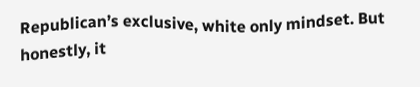Republican’s exclusive, white only mindset. But honestly, it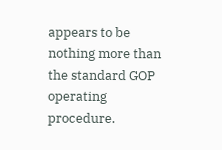appears to be nothing more than the standard GOP operating procedure.